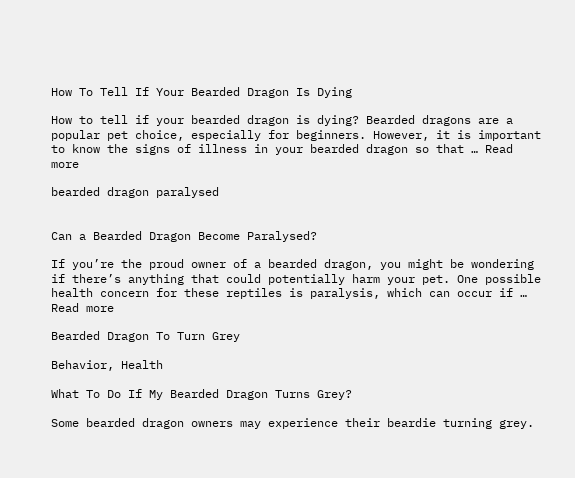How To Tell If Your Bearded Dragon Is Dying

How to tell if your bearded dragon is dying? Bearded dragons are a popular pet choice, especially for beginners. However, it is important to know the signs of illness in your bearded dragon so that … Read more

bearded dragon paralysed


Can a Bearded Dragon Become Paralysed?

If you’re the proud owner of a bearded dragon, you might be wondering if there’s anything that could potentially harm your pet. One possible health concern for these reptiles is paralysis, which can occur if … Read more

Bearded Dragon To Turn Grey

Behavior, Health

What To Do If My Bearded Dragon Turns Grey?

Some bearded dragon owners may experience their beardie turning grey.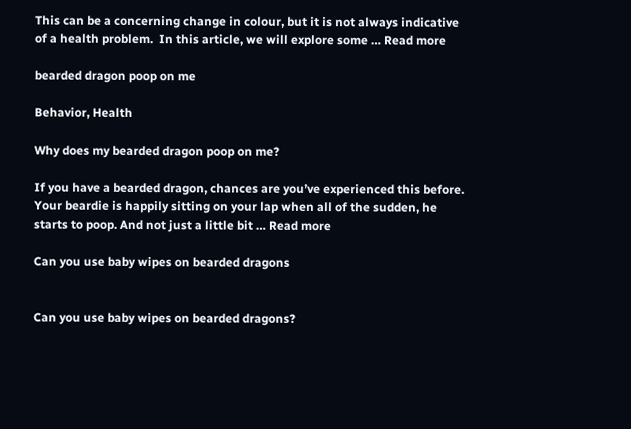This can be a concerning change in colour, but it is not always indicative of a health problem.  In this article, we will explore some … Read more

bearded dragon poop on me

Behavior, Health

Why does my bearded dragon poop on me?

If you have a bearded dragon, chances are you’ve experienced this before. Your beardie is happily sitting on your lap when all of the sudden, he starts to poop. And not just a little bit … Read more

Can you use baby wipes on bearded dragons


Can you use baby wipes on bearded dragons?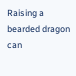Raising a bearded dragon can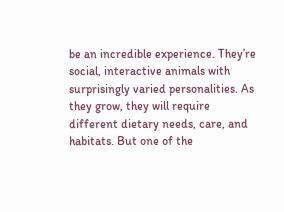be an incredible experience. They’re social, interactive animals with surprisingly varied personalities. As they grow, they will require different dietary needs, care, and habitats. But one of the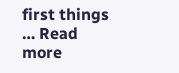first things … Read more